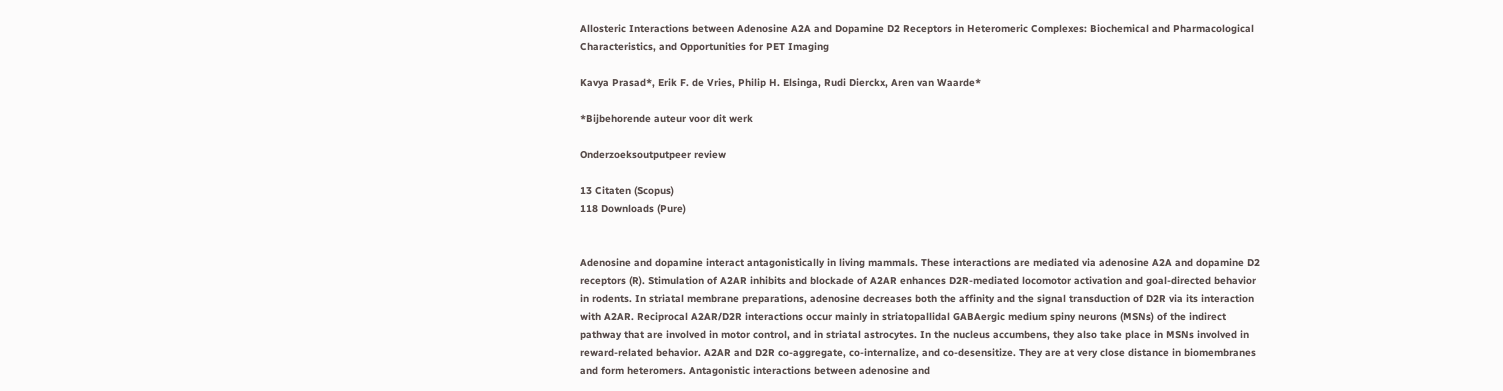Allosteric Interactions between Adenosine A2A and Dopamine D2 Receptors in Heteromeric Complexes: Biochemical and Pharmacological Characteristics, and Opportunities for PET Imaging

Kavya Prasad*, Erik F. de Vries, Philip H. Elsinga, Rudi Dierckx, Aren van Waarde*

*Bijbehorende auteur voor dit werk

Onderzoeksoutputpeer review

13 Citaten (Scopus)
118 Downloads (Pure)


Adenosine and dopamine interact antagonistically in living mammals. These interactions are mediated via adenosine A2A and dopamine D2 receptors (R). Stimulation of A2AR inhibits and blockade of A2AR enhances D2R-mediated locomotor activation and goal-directed behavior in rodents. In striatal membrane preparations, adenosine decreases both the affinity and the signal transduction of D2R via its interaction with A2AR. Reciprocal A2AR/D2R interactions occur mainly in striatopallidal GABAergic medium spiny neurons (MSNs) of the indirect pathway that are involved in motor control, and in striatal astrocytes. In the nucleus accumbens, they also take place in MSNs involved in reward-related behavior. A2AR and D2R co-aggregate, co-internalize, and co-desensitize. They are at very close distance in biomembranes and form heteromers. Antagonistic interactions between adenosine and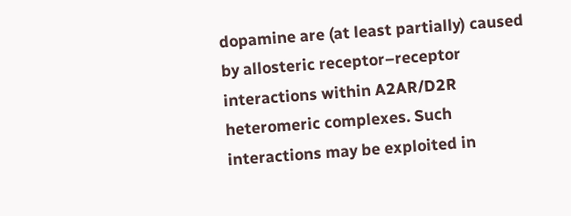dopamine are (at least partially) caused by allosteric receptor–receptor interactions within A2AR/D2R heteromeric complexes. Such interactions may be exploited in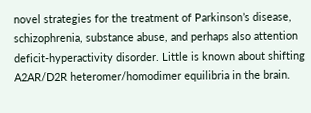novel strategies for the treatment of Parkinson’s disease, schizophrenia, substance abuse, and perhaps also attention deficit-hyperactivity disorder. Little is known about shifting A2AR/D2R heteromer/homodimer equilibria in the brain.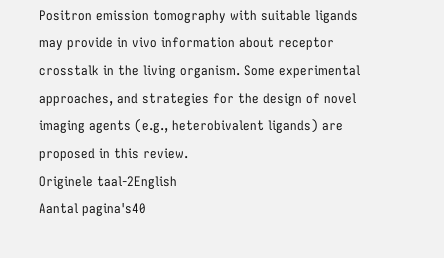Positron emission tomography with suitable ligands may provide in vivo information about receptor crosstalk in the living organism. Some experimental approaches, and strategies for the design of novel imaging agents (e.g., heterobivalent ligands) are proposed in this review.
Originele taal-2English
Aantal pagina's40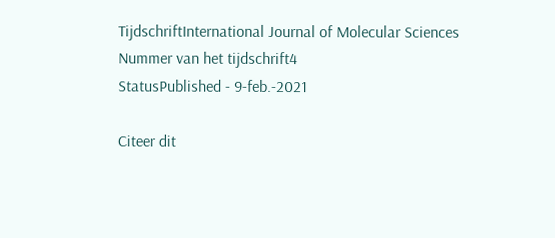TijdschriftInternational Journal of Molecular Sciences
Nummer van het tijdschrift4
StatusPublished - 9-feb.-2021

Citeer dit